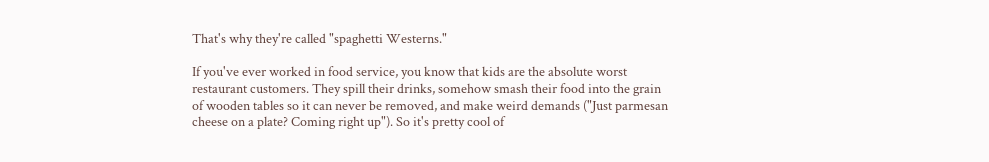That's why they're called "spaghetti Westerns."

If you've ever worked in food service, you know that kids are the absolute worst restaurant customers. They spill their drinks, somehow smash their food into the grain of wooden tables so it can never be removed, and make weird demands ("Just parmesan cheese on a plate? Coming right up"). So it's pretty cool of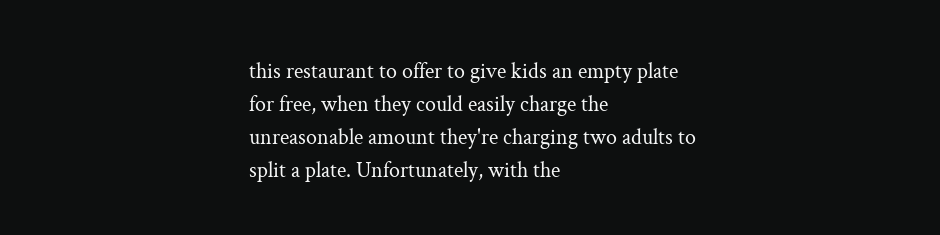this restaurant to offer to give kids an empty plate for free, when they could easily charge the unreasonable amount they're charging two adults to split a plate. Unfortunately, with the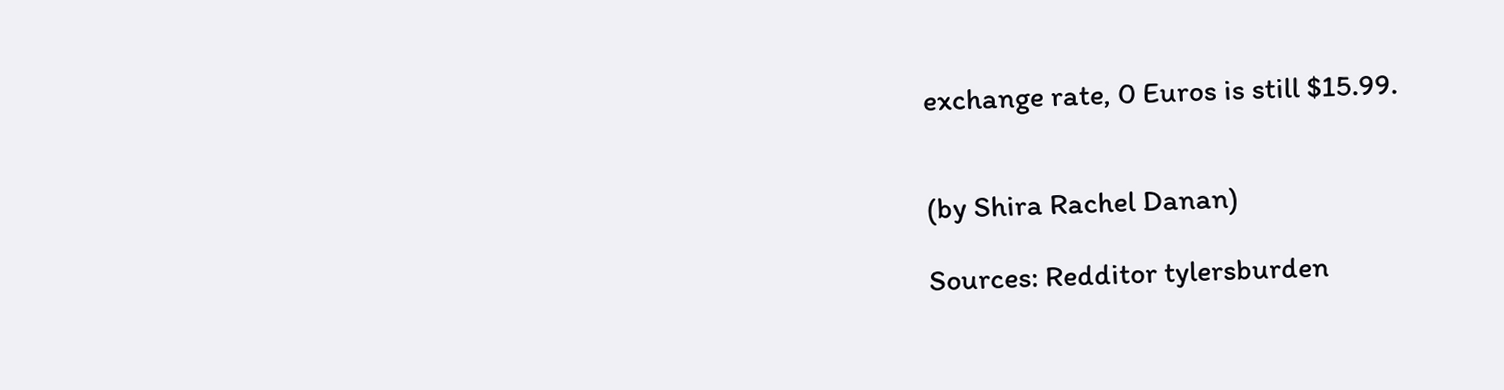exchange rate, 0 Euros is still $15.99.


(by Shira Rachel Danan)

Sources: Redditor tylersburden